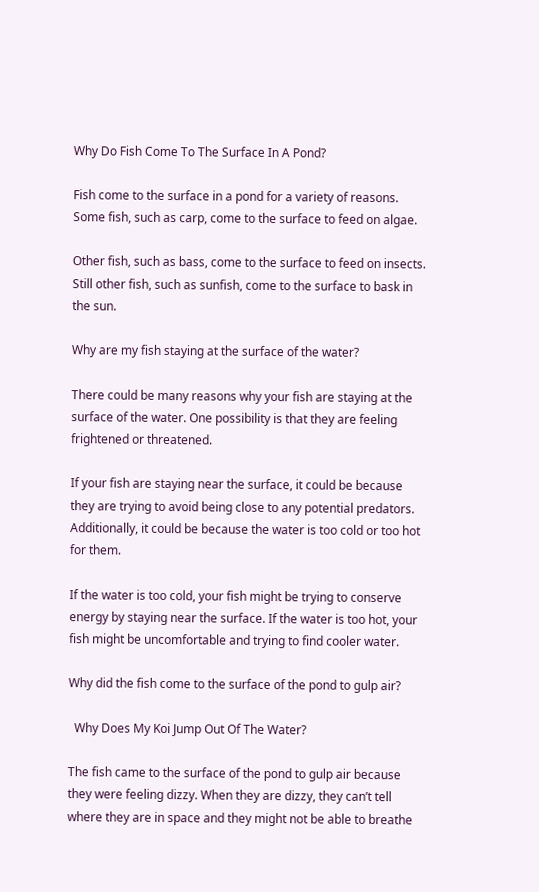Why Do Fish Come To The Surface In A Pond?

Fish come to the surface in a pond for a variety of reasons. Some fish, such as carp, come to the surface to feed on algae.

Other fish, such as bass, come to the surface to feed on insects. Still other fish, such as sunfish, come to the surface to bask in the sun.

Why are my fish staying at the surface of the water?

There could be many reasons why your fish are staying at the surface of the water. One possibility is that they are feeling frightened or threatened.

If your fish are staying near the surface, it could be because they are trying to avoid being close to any potential predators. Additionally, it could be because the water is too cold or too hot for them.

If the water is too cold, your fish might be trying to conserve energy by staying near the surface. If the water is too hot, your fish might be uncomfortable and trying to find cooler water.

Why did the fish come to the surface of the pond to gulp air?

  Why Does My Koi Jump Out Of The Water?

The fish came to the surface of the pond to gulp air because they were feeling dizzy. When they are dizzy, they can’t tell where they are in space and they might not be able to breathe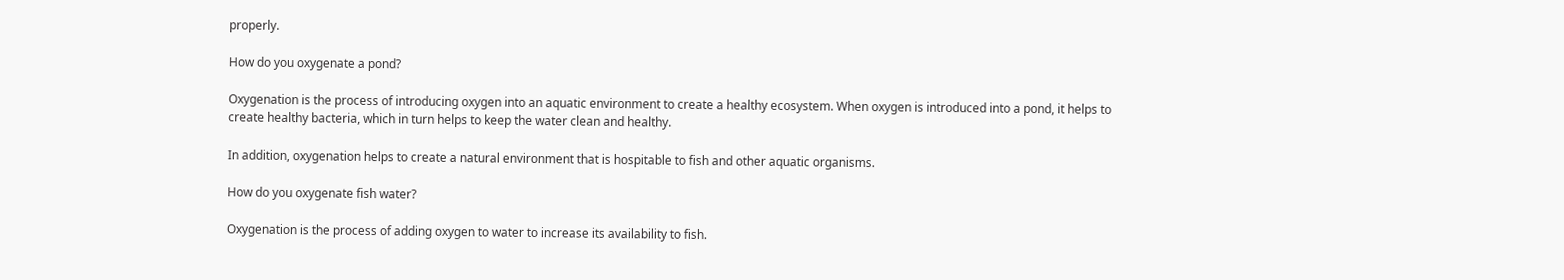properly.

How do you oxygenate a pond?

Oxygenation is the process of introducing oxygen into an aquatic environment to create a healthy ecosystem. When oxygen is introduced into a pond, it helps to create healthy bacteria, which in turn helps to keep the water clean and healthy.

In addition, oxygenation helps to create a natural environment that is hospitable to fish and other aquatic organisms.

How do you oxygenate fish water?

Oxygenation is the process of adding oxygen to water to increase its availability to fish.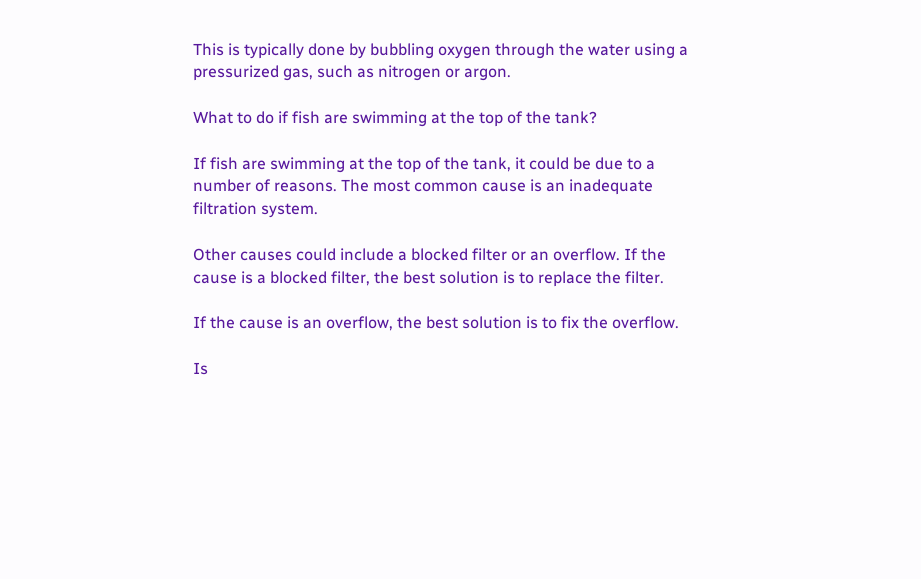This is typically done by bubbling oxygen through the water using a pressurized gas, such as nitrogen or argon.

What to do if fish are swimming at the top of the tank?

If fish are swimming at the top of the tank, it could be due to a number of reasons. The most common cause is an inadequate filtration system.

Other causes could include a blocked filter or an overflow. If the cause is a blocked filter, the best solution is to replace the filter.

If the cause is an overflow, the best solution is to fix the overflow.

Is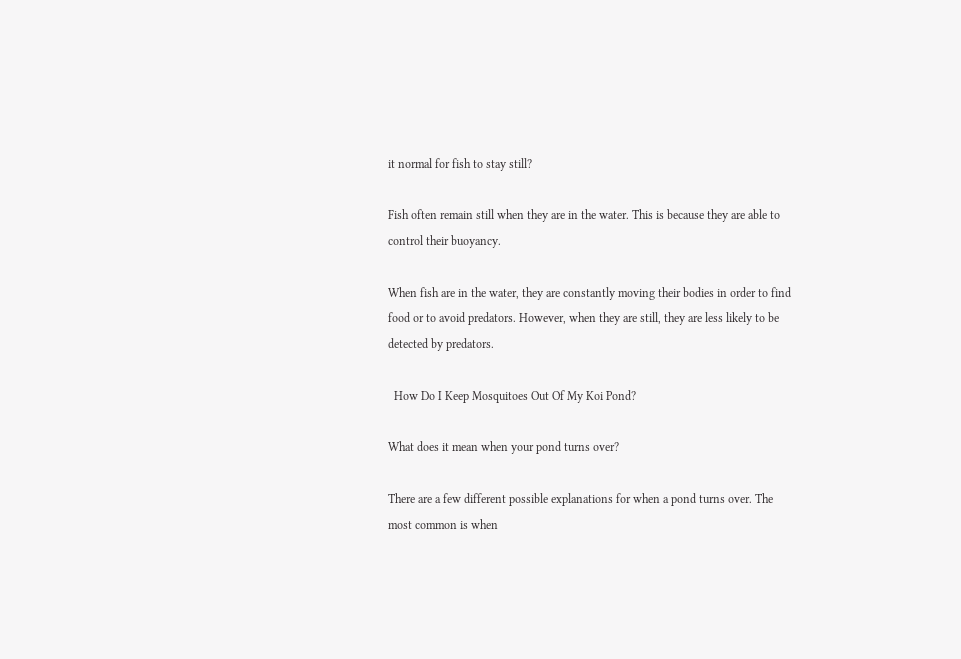it normal for fish to stay still?

Fish often remain still when they are in the water. This is because they are able to control their buoyancy.

When fish are in the water, they are constantly moving their bodies in order to find food or to avoid predators. However, when they are still, they are less likely to be detected by predators.

  How Do I Keep Mosquitoes Out Of My Koi Pond?

What does it mean when your pond turns over?

There are a few different possible explanations for when a pond turns over. The most common is when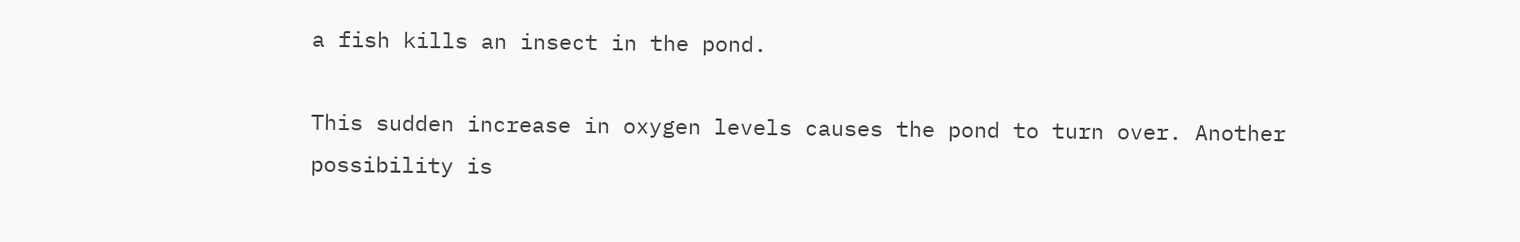a fish kills an insect in the pond.

This sudden increase in oxygen levels causes the pond to turn over. Another possibility is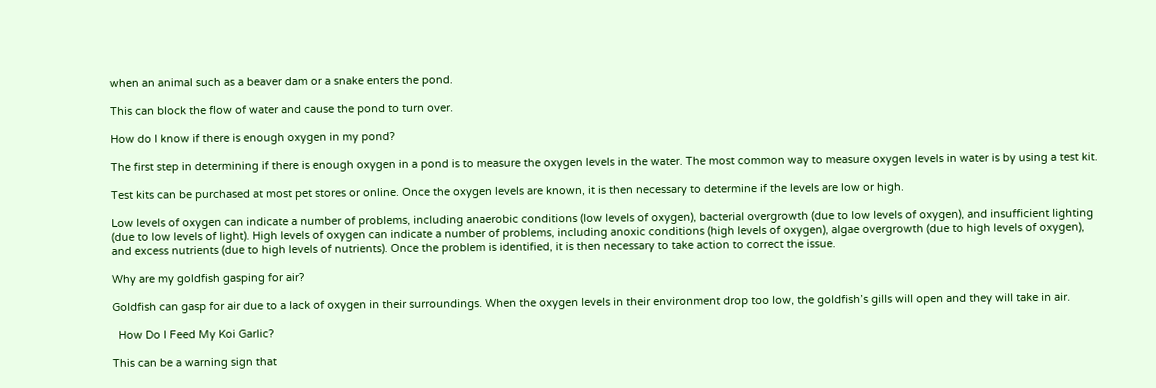when an animal such as a beaver dam or a snake enters the pond.

This can block the flow of water and cause the pond to turn over.

How do I know if there is enough oxygen in my pond?

The first step in determining if there is enough oxygen in a pond is to measure the oxygen levels in the water. The most common way to measure oxygen levels in water is by using a test kit.

Test kits can be purchased at most pet stores or online. Once the oxygen levels are known, it is then necessary to determine if the levels are low or high.

Low levels of oxygen can indicate a number of problems, including anaerobic conditions (low levels of oxygen), bacterial overgrowth (due to low levels of oxygen), and insufficient lighting (due to low levels of light). High levels of oxygen can indicate a number of problems, including anoxic conditions (high levels of oxygen), algae overgrowth (due to high levels of oxygen), and excess nutrients (due to high levels of nutrients). Once the problem is identified, it is then necessary to take action to correct the issue.

Why are my goldfish gasping for air?

Goldfish can gasp for air due to a lack of oxygen in their surroundings. When the oxygen levels in their environment drop too low, the goldfish’s gills will open and they will take in air.

  How Do I Feed My Koi Garlic?

This can be a warning sign that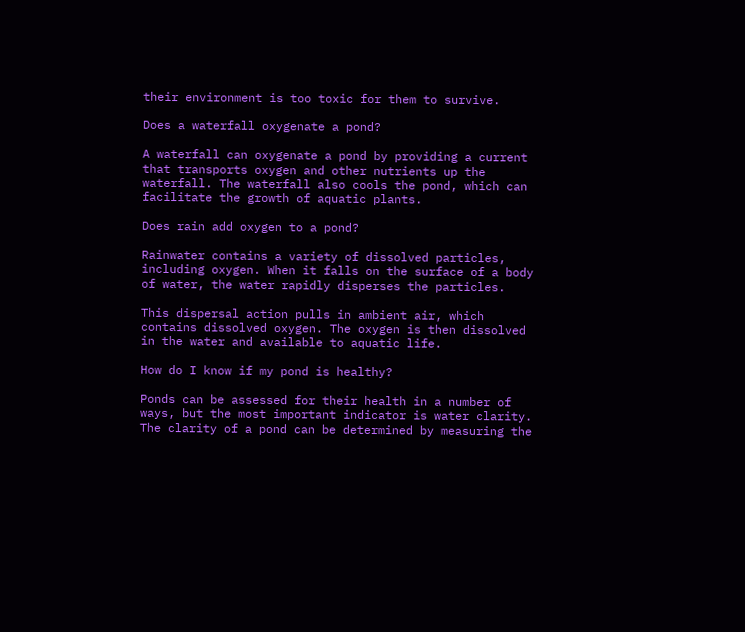their environment is too toxic for them to survive.

Does a waterfall oxygenate a pond?

A waterfall can oxygenate a pond by providing a current that transports oxygen and other nutrients up the waterfall. The waterfall also cools the pond, which can facilitate the growth of aquatic plants.

Does rain add oxygen to a pond?

Rainwater contains a variety of dissolved particles, including oxygen. When it falls on the surface of a body of water, the water rapidly disperses the particles.

This dispersal action pulls in ambient air, which contains dissolved oxygen. The oxygen is then dissolved in the water and available to aquatic life.

How do I know if my pond is healthy?

Ponds can be assessed for their health in a number of ways, but the most important indicator is water clarity. The clarity of a pond can be determined by measuring the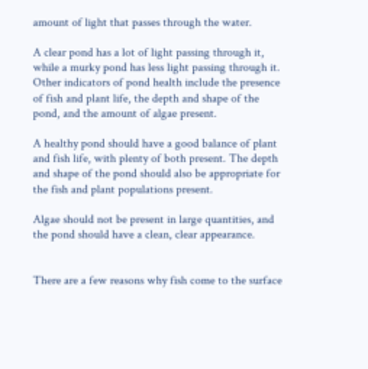amount of light that passes through the water.

A clear pond has a lot of light passing through it, while a murky pond has less light passing through it. Other indicators of pond health include the presence of fish and plant life, the depth and shape of the pond, and the amount of algae present.

A healthy pond should have a good balance of plant and fish life, with plenty of both present. The depth and shape of the pond should also be appropriate for the fish and plant populations present.

Algae should not be present in large quantities, and the pond should have a clean, clear appearance.


There are a few reasons why fish come to the surface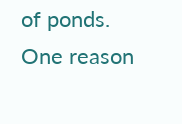of ponds. One reason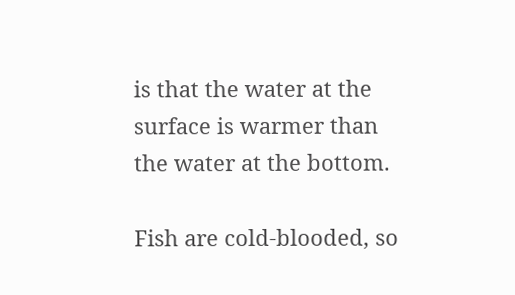is that the water at the surface is warmer than the water at the bottom.

Fish are cold-blooded, so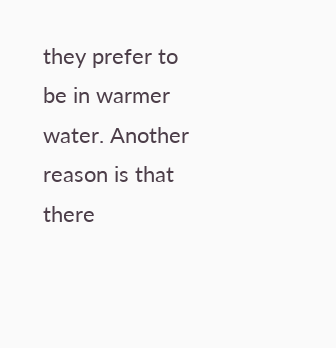they prefer to be in warmer water. Another reason is that there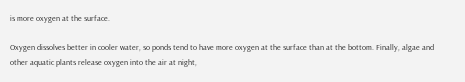is more oxygen at the surface.

Oxygen dissolves better in cooler water, so ponds tend to have more oxygen at the surface than at the bottom. Finally, algae and other aquatic plants release oxygen into the air at night,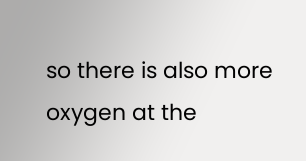so there is also more oxygen at the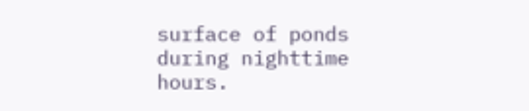surface of ponds during nighttime hours.